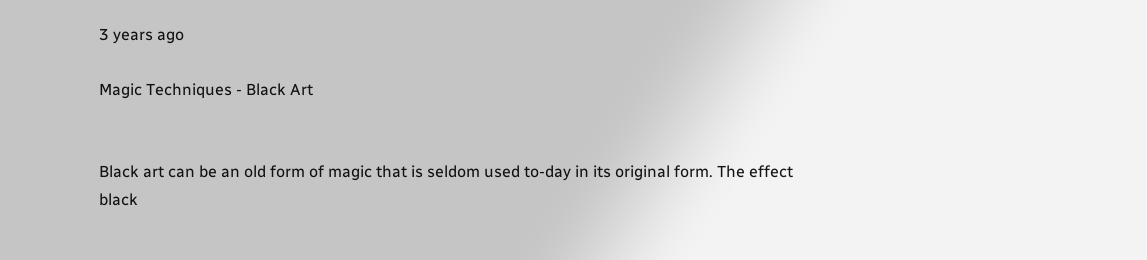3 years ago

Magic Techniques - Black Art


Black art can be an old form of magic that is seldom used to-day in its original form. The effect black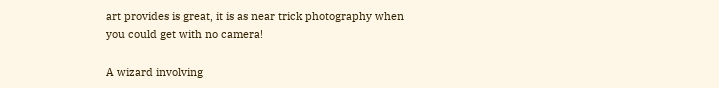art provides is great, it is as near trick photography when you could get with no camera!

A wizard involving